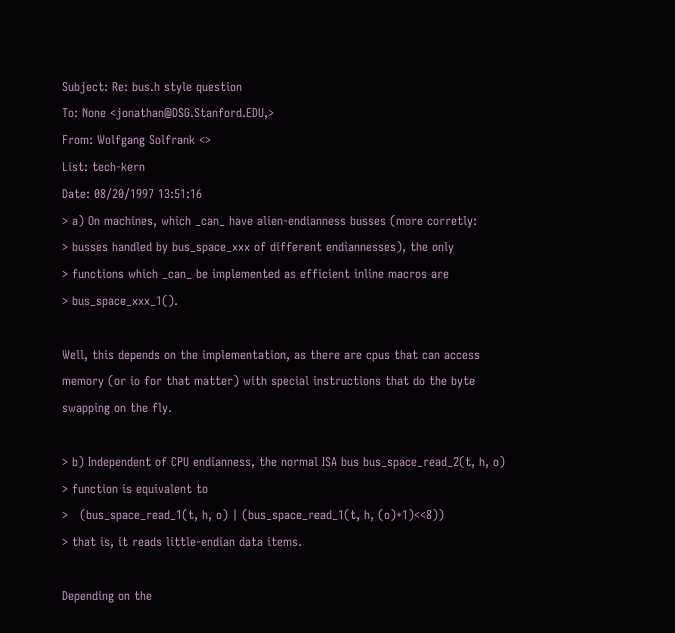Subject: Re: bus.h style question
To: None <jonathan@DSG.Stanford.EDU,>
From: Wolfgang Solfrank <>
List: tech-kern
Date: 08/20/1997 13:51:16
> a) On machines, which _can_ have alien-endianness busses (more corretly:
> busses handled by bus_space_xxx of different endiannesses), the only
> functions which _can_ be implemented as efficient inline macros are
> bus_space_xxx_1().

Well, this depends on the implementation, as there are cpus that can access
memory (or io for that matter) with special instructions that do the byte
swapping on the fly.

> b) Independent of CPU endianness, the normal ISA bus bus_space_read_2(t, h, o)
> function is equivalent to
>   (bus_space_read_1(t, h, o) | (bus_space_read_1(t, h, (o)+1)<<8))
> that is, it reads little-endian data items.

Depending on the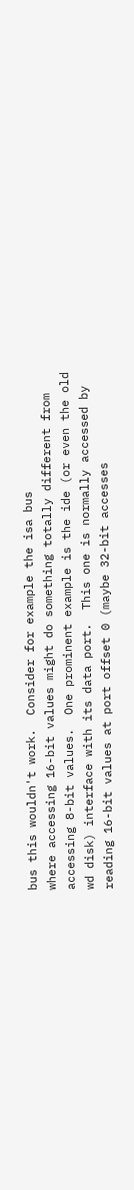bus this wouldn't work.  Consider for example the isa bus
where accessing 16-bit values might do something totally different from
accessing 8-bit values.  One prominent example is the ide (or even the old
wd disk) interface with its data port.  This one is normally accessed by
reading 16-bit values at port offset 0 (maybe 32-bit accesses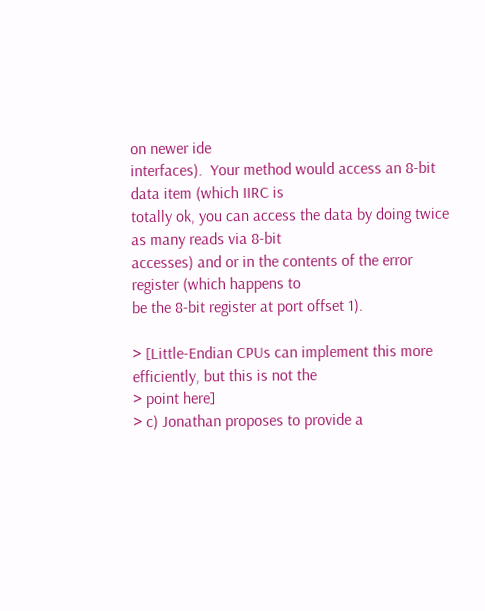on newer ide
interfaces).  Your method would access an 8-bit data item (which IIRC is
totally ok, you can access the data by doing twice as many reads via 8-bit
accesses) and or in the contents of the error register (which happens to
be the 8-bit register at port offset 1).

> [Little-Endian CPUs can implement this more efficiently, but this is not the
> point here]
> c) Jonathan proposes to provide a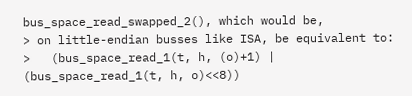bus_space_read_swapped_2(), which would be,
> on little-endian busses like ISA, be equivalent to:
>   (bus_space_read_1(t, h, (o)+1) | (bus_space_read_1(t, h, o)<<8))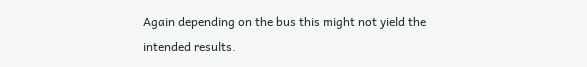Again depending on the bus this might not yield the intended results.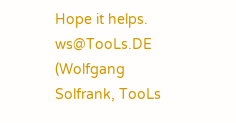Hope it helps.
ws@TooLs.DE     (Wolfgang Solfrank, TooLs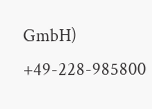GmbH)     +49-228-985800